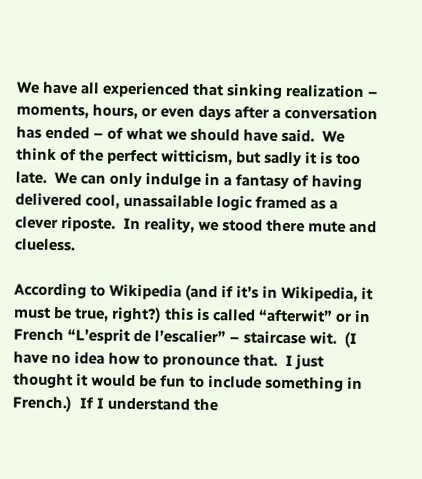We have all experienced that sinking realization – moments, hours, or even days after a conversation has ended – of what we should have said.  We think of the perfect witticism, but sadly it is too late.  We can only indulge in a fantasy of having delivered cool, unassailable logic framed as a clever riposte.  In reality, we stood there mute and clueless.

According to Wikipedia (and if it’s in Wikipedia, it must be true, right?) this is called “afterwit” or in French “L’esprit de l’escalier” – staircase wit.  (I have no idea how to pronounce that.  I just thought it would be fun to include something in French.)  If I understand the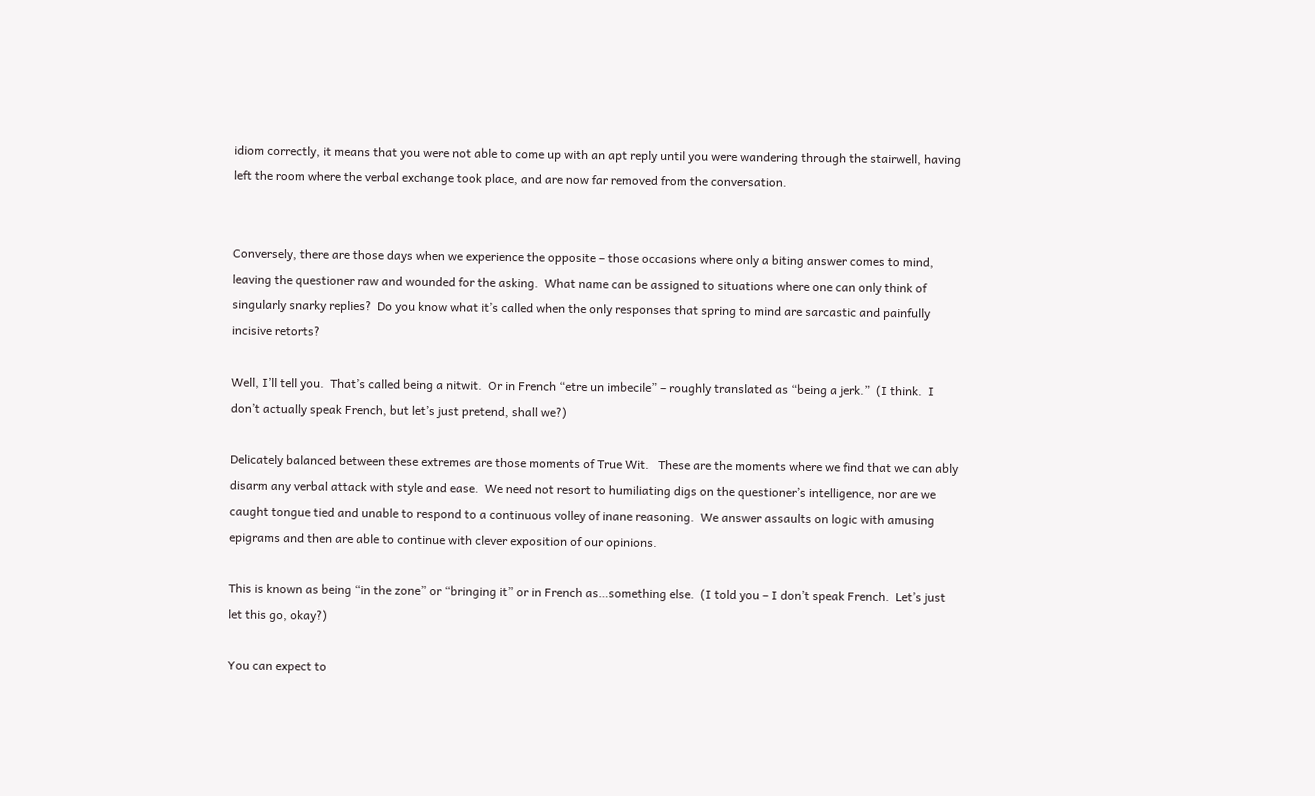idiom correctly, it means that you were not able to come up with an apt reply until you were wandering through the stairwell, having left the room where the verbal exchange took place, and are now far removed from the conversation.


Conversely, there are those days when we experience the opposite – those occasions where only a biting answer comes to mind, leaving the questioner raw and wounded for the asking.  What name can be assigned to situations where one can only think of singularly snarky replies?  Do you know what it’s called when the only responses that spring to mind are sarcastic and painfully incisive retorts?

Well, I’ll tell you.  That’s called being a nitwit.  Or in French “etre un imbecile” – roughly translated as “being a jerk.”  (I think.  I don’t actually speak French, but let’s just pretend, shall we?)

Delicately balanced between these extremes are those moments of True Wit.   These are the moments where we find that we can ably disarm any verbal attack with style and ease.  We need not resort to humiliating digs on the questioner’s intelligence, nor are we caught tongue tied and unable to respond to a continuous volley of inane reasoning.  We answer assaults on logic with amusing epigrams and then are able to continue with clever exposition of our opinions.

This is known as being “in the zone” or “bringing it” or in French as…something else.  (I told you – I don’t speak French.  Let’s just let this go, okay?)

You can expect to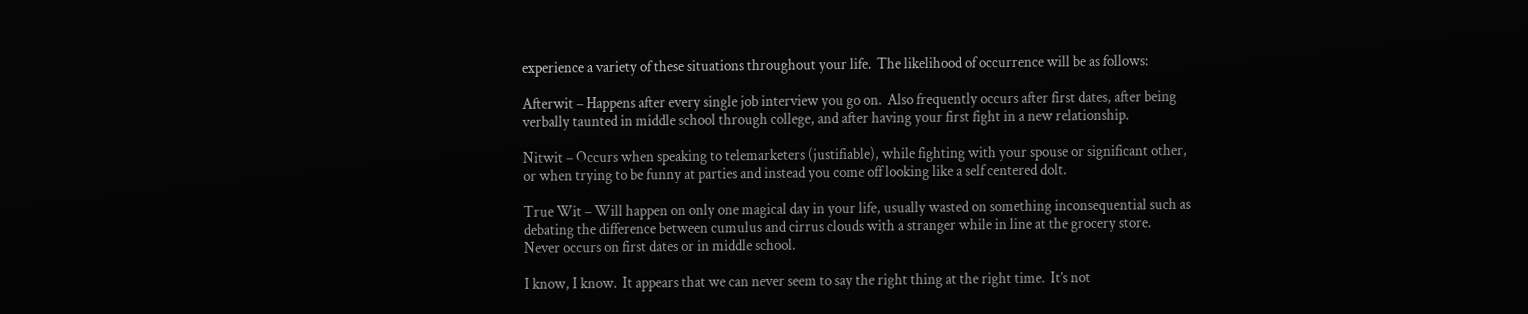experience a variety of these situations throughout your life.  The likelihood of occurrence will be as follows:

Afterwit – Happens after every single job interview you go on.  Also frequently occurs after first dates, after being verbally taunted in middle school through college, and after having your first fight in a new relationship.

Nitwit – Occurs when speaking to telemarketers (justifiable), while fighting with your spouse or significant other, or when trying to be funny at parties and instead you come off looking like a self centered dolt.

True Wit – Will happen on only one magical day in your life, usually wasted on something inconsequential such as debating the difference between cumulus and cirrus clouds with a stranger while in line at the grocery store.  Never occurs on first dates or in middle school.

I know, I know.  It appears that we can never seem to say the right thing at the right time.  It’s not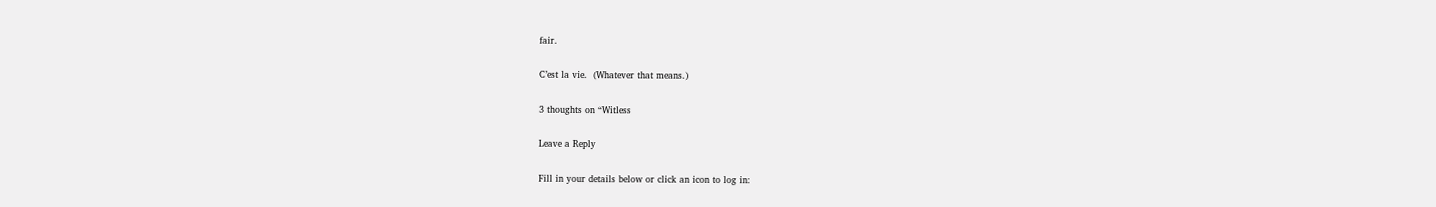fair.

C’est la vie.  (Whatever that means.)

3 thoughts on “Witless

Leave a Reply

Fill in your details below or click an icon to log in: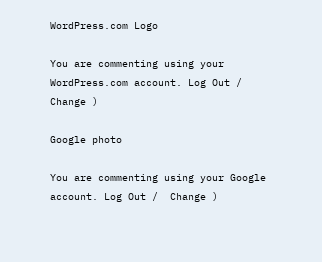WordPress.com Logo

You are commenting using your WordPress.com account. Log Out /  Change )

Google photo

You are commenting using your Google account. Log Out /  Change )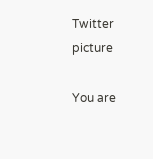Twitter picture

You are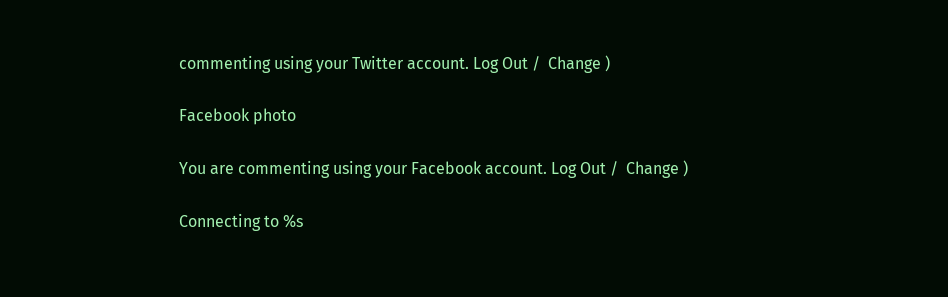commenting using your Twitter account. Log Out /  Change )

Facebook photo

You are commenting using your Facebook account. Log Out /  Change )

Connecting to %s